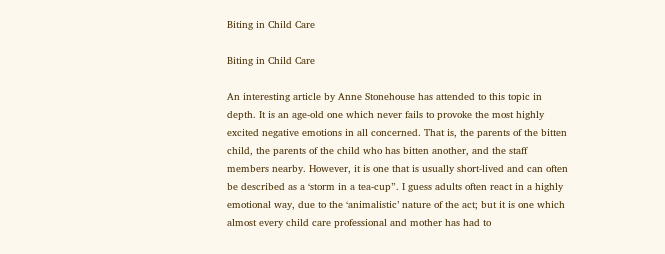Biting in Child Care

Biting in Child Care

An interesting article by Anne Stonehouse has attended to this topic in depth. It is an age-old one which never fails to provoke the most highly excited negative emotions in all concerned. That is, the parents of the bitten child, the parents of the child who has bitten another, and the staff members nearby. However, it is one that is usually short-lived and can often be described as a ‘storm in a tea-cup”. I guess adults often react in a highly emotional way, due to the ‘animalistic’ nature of the act; but it is one which almost every child care professional and mother has had to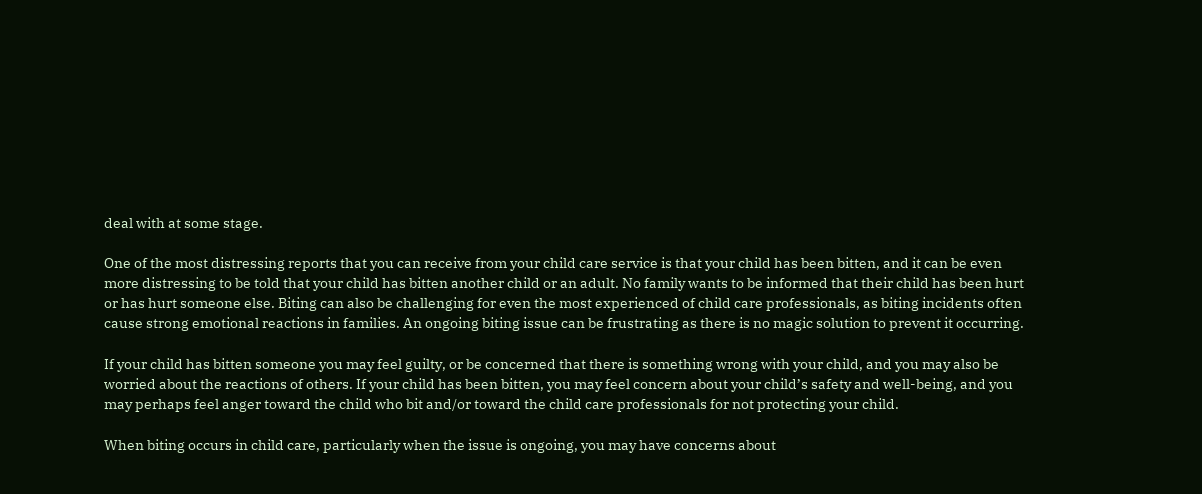deal with at some stage.

One of the most distressing reports that you can receive from your child care service is that your child has been bitten, and it can be even more distressing to be told that your child has bitten another child or an adult. No family wants to be informed that their child has been hurt or has hurt someone else. Biting can also be challenging for even the most experienced of child care professionals, as biting incidents often cause strong emotional reactions in families. An ongoing biting issue can be frustrating as there is no magic solution to prevent it occurring.

If your child has bitten someone you may feel guilty, or be concerned that there is something wrong with your child, and you may also be worried about the reactions of others. If your child has been bitten, you may feel concern about your child’s safety and well-being, and you may perhaps feel anger toward the child who bit and/or toward the child care professionals for not protecting your child.

When biting occurs in child care, particularly when the issue is ongoing, you may have concerns about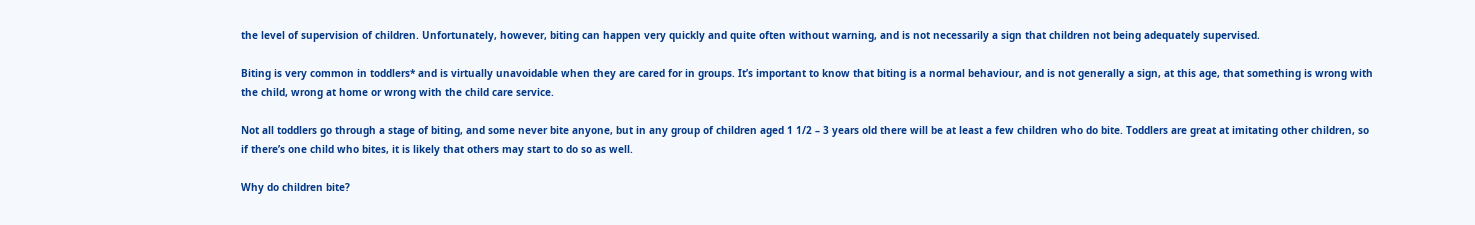the level of supervision of children. Unfortunately, however, biting can happen very quickly and quite often without warning, and is not necessarily a sign that children not being adequately supervised.

Biting is very common in toddlers* and is virtually unavoidable when they are cared for in groups. It’s important to know that biting is a normal behaviour, and is not generally a sign, at this age, that something is wrong with the child, wrong at home or wrong with the child care service.

Not all toddlers go through a stage of biting, and some never bite anyone, but in any group of children aged 1 1/2 – 3 years old there will be at least a few children who do bite. Toddlers are great at imitating other children, so if there’s one child who bites, it is likely that others may start to do so as well.

Why do children bite?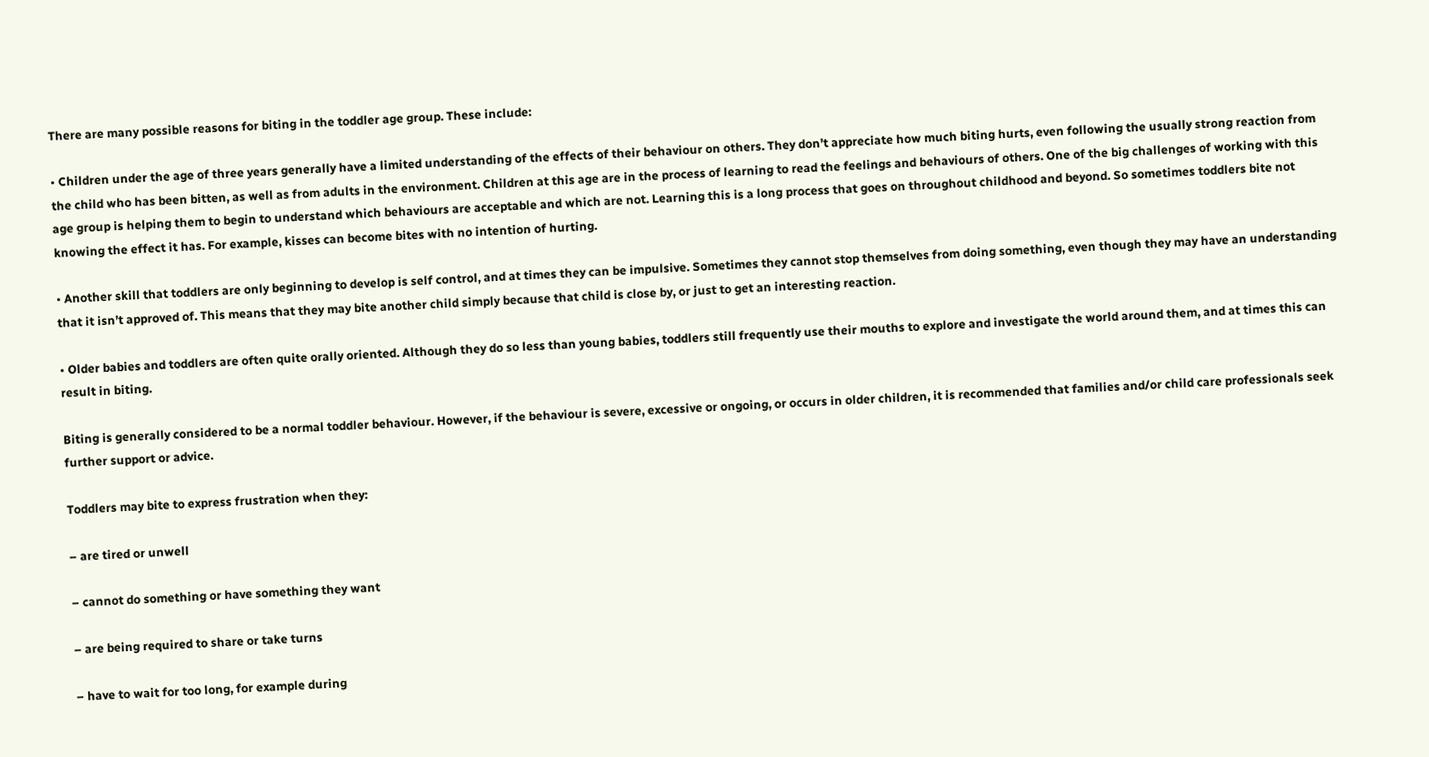There are many possible reasons for biting in the toddler age group. These include:

• Children under the age of three years generally have a limited understanding of the effects of their behaviour on others. They don’t appreciate how much biting hurts, even following the usually strong reaction from the child who has been bitten, as well as from adults in the environment. Children at this age are in the process of learning to read the feelings and behaviours of others. One of the big challenges of working with this age group is helping them to begin to understand which behaviours are acceptable and which are not. Learning this is a long process that goes on throughout childhood and beyond. So sometimes toddlers bite not knowing the effect it has. For example, kisses can become bites with no intention of hurting.

• Another skill that toddlers are only beginning to develop is self control, and at times they can be impulsive. Sometimes they cannot stop themselves from doing something, even though they may have an understanding that it isn’t approved of. This means that they may bite another child simply because that child is close by, or just to get an interesting reaction.

• Older babies and toddlers are often quite orally oriented. Although they do so less than young babies, toddlers still frequently use their mouths to explore and investigate the world around them, and at times this can result in biting.

Biting is generally considered to be a normal toddler behaviour. However, if the behaviour is severe, excessive or ongoing, or occurs in older children, it is recommended that families and/or child care professionals seek further support or advice.

Toddlers may bite to express frustration when they:

– are tired or unwell

– cannot do something or have something they want

– are being required to share or take turns

– have to wait for too long, for example during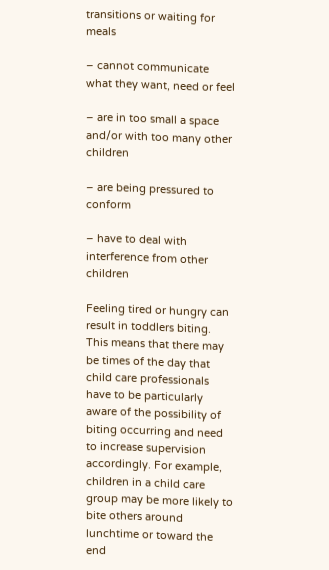transitions or waiting for meals

– cannot communicate what they want, need or feel

– are in too small a space and/or with too many other children

– are being pressured to conform

– have to deal with interference from other children

Feeling tired or hungry can result in toddlers biting. This means that there may be times of the day that child care professionals have to be particularly aware of the possibility of biting occurring and need to increase supervision accordingly. For example, children in a child care group may be more likely to bite others around lunchtime or toward the end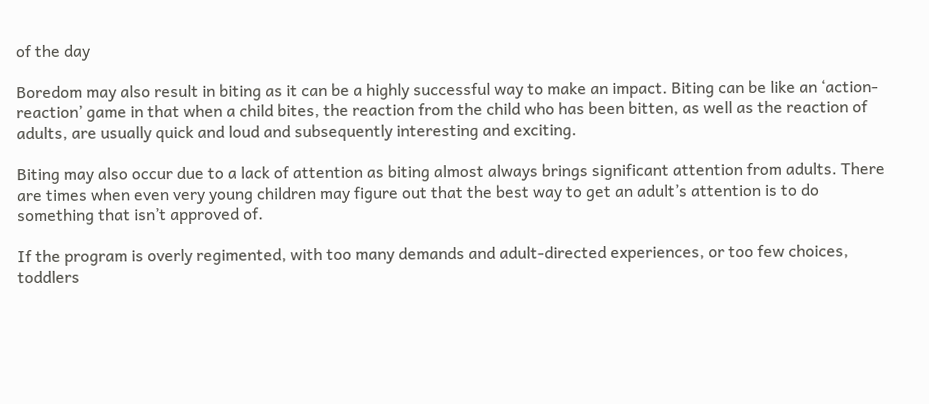of the day

Boredom may also result in biting as it can be a highly successful way to make an impact. Biting can be like an ‘action-reaction’ game in that when a child bites, the reaction from the child who has been bitten, as well as the reaction of adults, are usually quick and loud and subsequently interesting and exciting.

Biting may also occur due to a lack of attention as biting almost always brings significant attention from adults. There are times when even very young children may figure out that the best way to get an adult’s attention is to do something that isn’t approved of.

If the program is overly regimented, with too many demands and adult-directed experiences, or too few choices, toddlers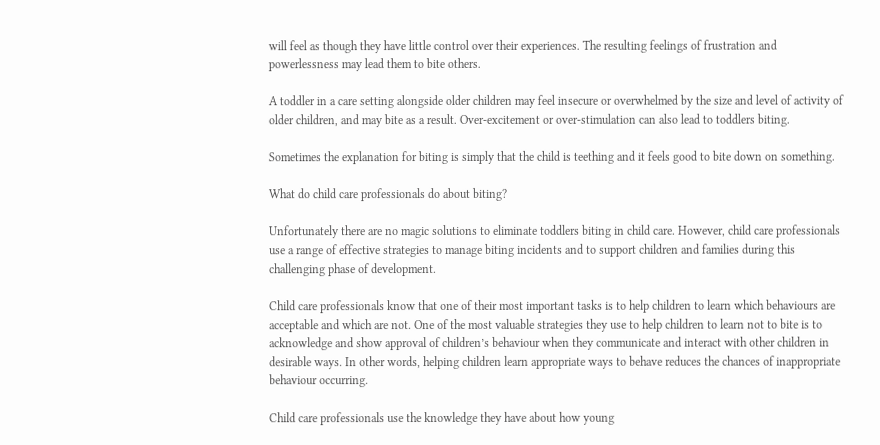will feel as though they have little control over their experiences. The resulting feelings of frustration and powerlessness may lead them to bite others.

A toddler in a care setting alongside older children may feel insecure or overwhelmed by the size and level of activity of older children, and may bite as a result. Over-excitement or over-stimulation can also lead to toddlers biting.

Sometimes the explanation for biting is simply that the child is teething and it feels good to bite down on something.

What do child care professionals do about biting?

Unfortunately there are no magic solutions to eliminate toddlers biting in child care. However, child care professionals use a range of effective strategies to manage biting incidents and to support children and families during this challenging phase of development.

Child care professionals know that one of their most important tasks is to help children to learn which behaviours are acceptable and which are not. One of the most valuable strategies they use to help children to learn not to bite is to acknowledge and show approval of children’s behaviour when they communicate and interact with other children in desirable ways. In other words, helping children learn appropriate ways to behave reduces the chances of inappropriate behaviour occurring.

Child care professionals use the knowledge they have about how young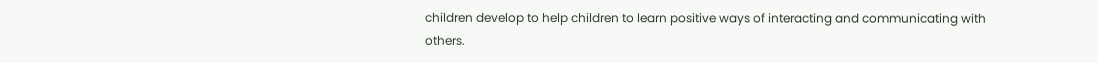children develop to help children to learn positive ways of interacting and communicating with others.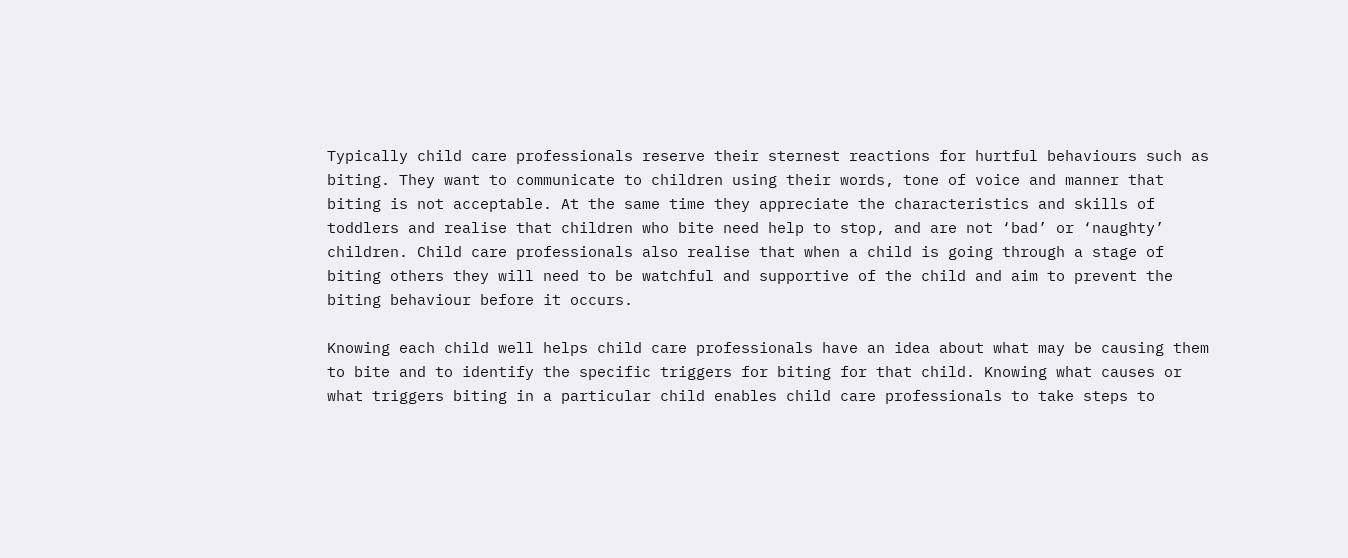Typically child care professionals reserve their sternest reactions for hurtful behaviours such as biting. They want to communicate to children using their words, tone of voice and manner that biting is not acceptable. At the same time they appreciate the characteristics and skills of toddlers and realise that children who bite need help to stop, and are not ‘bad’ or ‘naughty’ children. Child care professionals also realise that when a child is going through a stage of biting others they will need to be watchful and supportive of the child and aim to prevent the biting behaviour before it occurs.

Knowing each child well helps child care professionals have an idea about what may be causing them to bite and to identify the specific triggers for biting for that child. Knowing what causes or what triggers biting in a particular child enables child care professionals to take steps to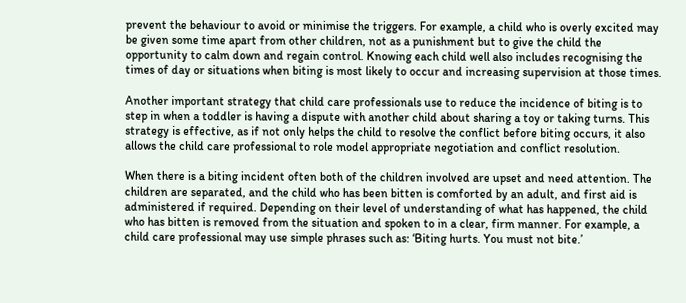prevent the behaviour to avoid or minimise the triggers. For example, a child who is overly excited may be given some time apart from other children, not as a punishment but to give the child the opportunity to calm down and regain control. Knowing each child well also includes recognising the times of day or situations when biting is most likely to occur and increasing supervision at those times.

Another important strategy that child care professionals use to reduce the incidence of biting is to step in when a toddler is having a dispute with another child about sharing a toy or taking turns. This strategy is effective, as if not only helps the child to resolve the conflict before biting occurs, it also allows the child care professional to role model appropriate negotiation and conflict resolution.

When there is a biting incident often both of the children involved are upset and need attention. The children are separated, and the child who has been bitten is comforted by an adult, and first aid is administered if required. Depending on their level of understanding of what has happened, the child who has bitten is removed from the situation and spoken to in a clear, firm manner. For example, a child care professional may use simple phrases such as: ‘Biting hurts. You must not bite.’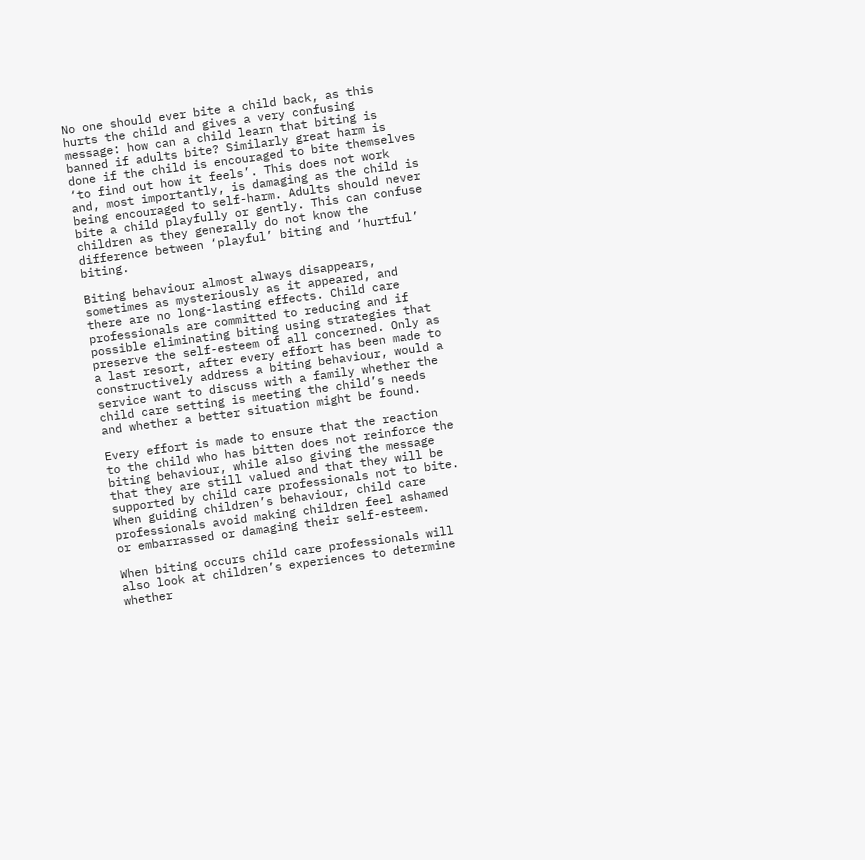No one should ever bite a child back, as this hurts the child and gives a very confusing message: how can a child learn that biting is banned if adults bite? Similarly great harm is done if the child is encouraged to bite themselves ‘to find out how it feels’. This does not work and, most importantly, is damaging as the child is being encouraged to self-harm. Adults should never bite a child playfully or gently. This can confuse children as they generally do not know the difference between ‘playful’ biting and ‘hurtful’ biting.

Biting behaviour almost always disappears, sometimes as mysteriously as it appeared, and there are no long-lasting effects. Child care professionals are committed to reducing and if possible eliminating biting using strategies that preserve the self-esteem of all concerned. Only as a last resort, after every effort has been made to constructively address a biting behaviour, would a service want to discuss with a family whether the child care setting is meeting the child’s needs and whether a better situation might be found.

Every effort is made to ensure that the reaction to the child who has bitten does not reinforce the biting behaviour, while also giving the message that they are still valued and that they will be supported by child care professionals not to bite. When guiding children’s behaviour, child care professionals avoid making children feel ashamed or embarrassed or damaging their self-esteem.

When biting occurs child care professionals will also look at children’s experiences to determine whether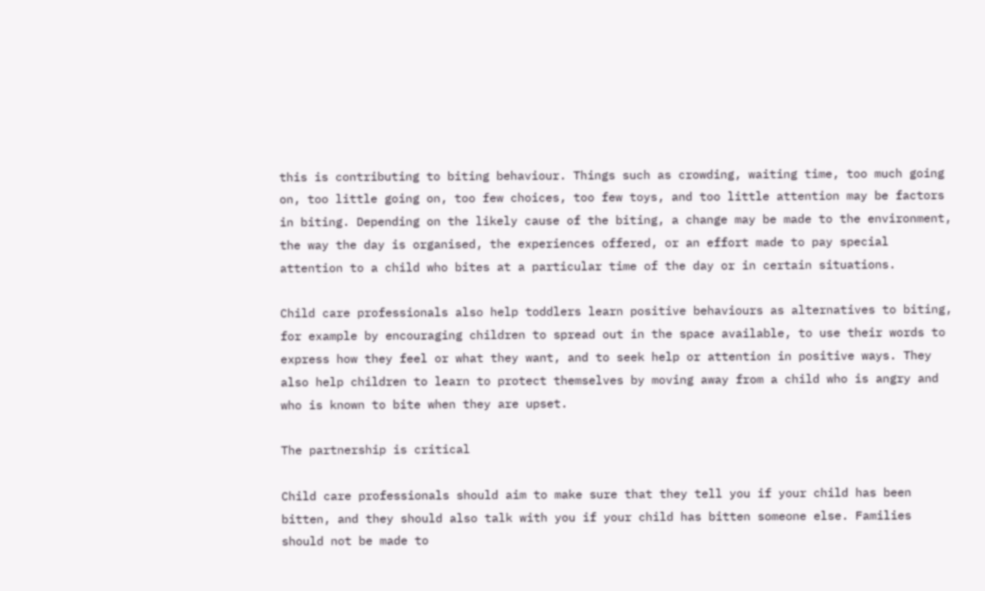this is contributing to biting behaviour. Things such as crowding, waiting time, too much going on, too little going on, too few choices, too few toys, and too little attention may be factors in biting. Depending on the likely cause of the biting, a change may be made to the environment, the way the day is organised, the experiences offered, or an effort made to pay special attention to a child who bites at a particular time of the day or in certain situations.

Child care professionals also help toddlers learn positive behaviours as alternatives to biting, for example by encouraging children to spread out in the space available, to use their words to express how they feel or what they want, and to seek help or attention in positive ways. They also help children to learn to protect themselves by moving away from a child who is angry and who is known to bite when they are upset.

The partnership is critical

Child care professionals should aim to make sure that they tell you if your child has been bitten, and they should also talk with you if your child has bitten someone else. Families should not be made to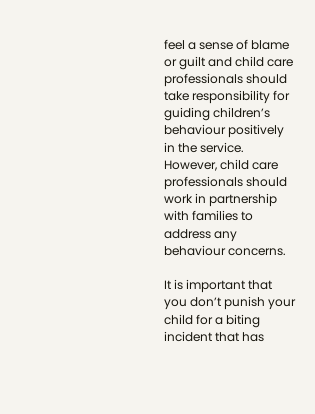feel a sense of blame or guilt and child care professionals should take responsibility for guiding children’s behaviour positively in the service. However, child care professionals should work in partnership with families to address any behaviour concerns.

It is important that you don’t punish your child for a biting incident that has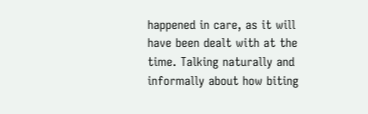happened in care, as it will have been dealt with at the time. Talking naturally and informally about how biting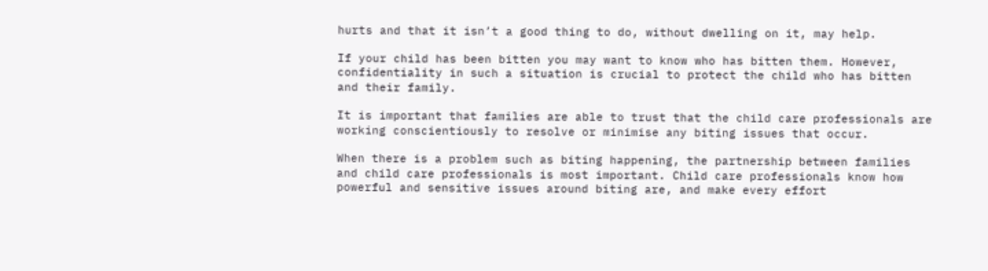hurts and that it isn’t a good thing to do, without dwelling on it, may help.

If your child has been bitten you may want to know who has bitten them. However, confidentiality in such a situation is crucial to protect the child who has bitten and their family.

It is important that families are able to trust that the child care professionals are working conscientiously to resolve or minimise any biting issues that occur.

When there is a problem such as biting happening, the partnership between families and child care professionals is most important. Child care professionals know how powerful and sensitive issues around biting are, and make every effort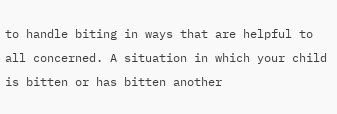to handle biting in ways that are helpful to all concerned. A situation in which your child is bitten or has bitten another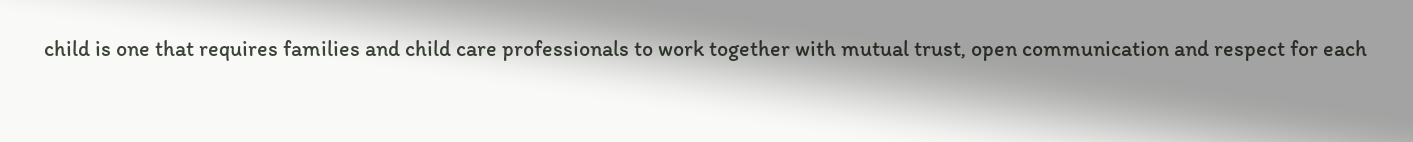child is one that requires families and child care professionals to work together with mutual trust, open communication and respect for each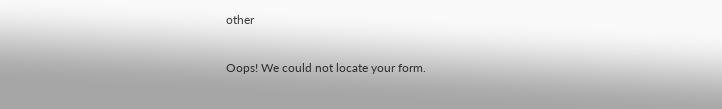other

Oops! We could not locate your form.